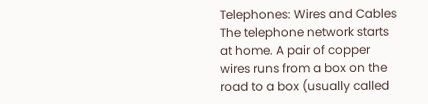Telephones: Wires and Cables The telephone network starts at home. A pair of copper wires runs from a box on the road to a box (usually called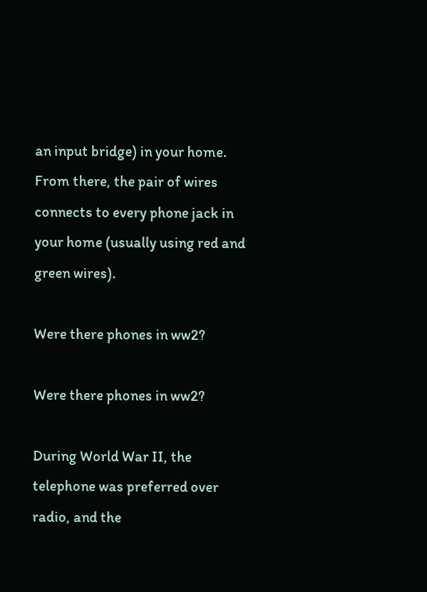an input bridge) in your home. From there, the pair of wires connects to every phone jack in your home (usually using red and green wires).

Were there phones in ww2?

Were there phones in ww2?

During World War II, the telephone was preferred over radio, and the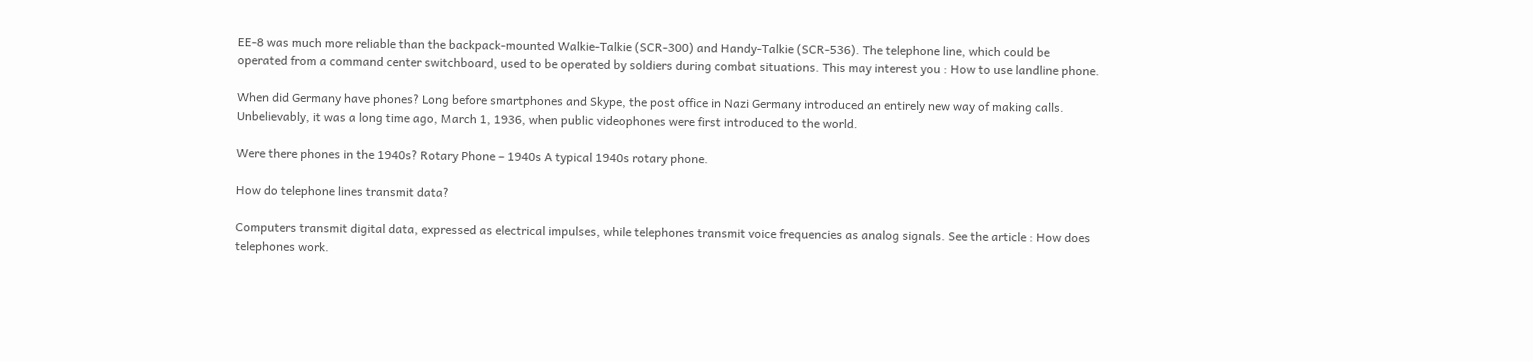EE-8 was much more reliable than the backpack-mounted Walkie-Talkie (SCR-300) and Handy-Talkie (SCR-536). The telephone line, which could be operated from a command center switchboard, used to be operated by soldiers during combat situations. This may interest you : How to use landline phone.

When did Germany have phones? Long before smartphones and Skype, the post office in Nazi Germany introduced an entirely new way of making calls. Unbelievably, it was a long time ago, March 1, 1936, when public videophones were first introduced to the world.

Were there phones in the 1940s? Rotary Phone – 1940s A typical 1940s rotary phone.

How do telephone lines transmit data?

Computers transmit digital data, expressed as electrical impulses, while telephones transmit voice frequencies as analog signals. See the article : How does telephones work.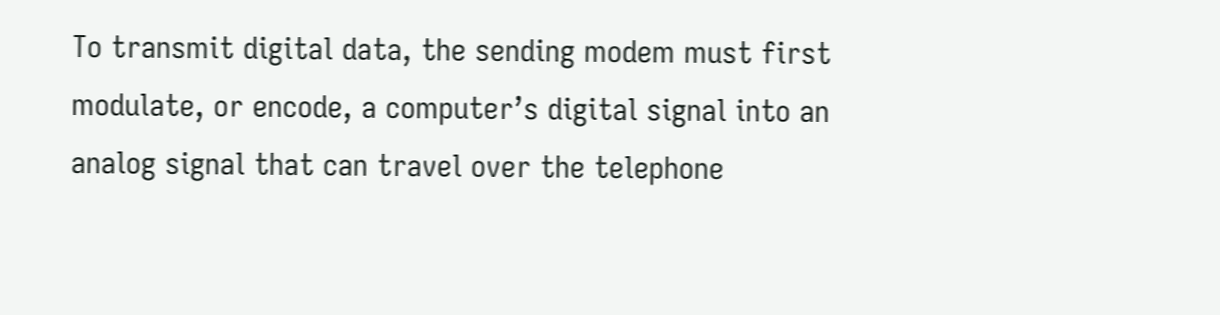To transmit digital data, the sending modem must first modulate, or encode, a computer’s digital signal into an analog signal that can travel over the telephone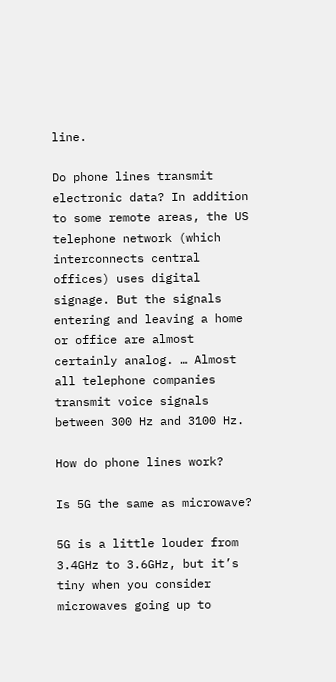line.

Do phone lines transmit electronic data? In addition to some remote areas, the US telephone network (which interconnects central offices) uses digital signage. But the signals entering and leaving a home or office are almost certainly analog. … Almost all telephone companies transmit voice signals between 300 Hz and 3100 Hz.

How do phone lines work?

Is 5G the same as microwave?

5G is a little louder from 3.4GHz to 3.6GHz, but it’s tiny when you consider microwaves going up to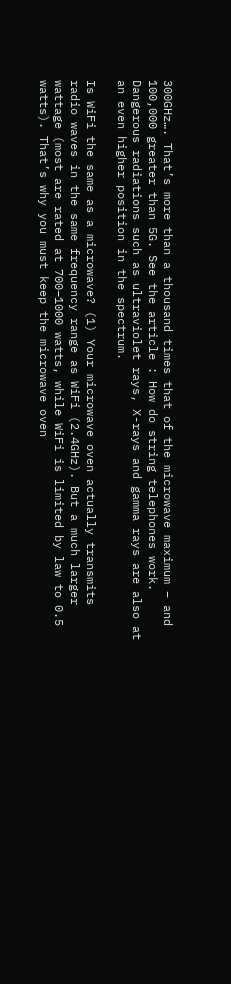300GHz…. That’s more than a thousand times that of the microwave maximum – and 100,000 greater than 5G. See the article : How do string telephones work. Dangerous radiations such as ultraviolet rays, X-rays and gamma rays are also at an even higher position in the spectrum.

Is WiFi the same as a microwave? (1) Your microwave oven actually transmits radio waves in the same frequency range as WiFi (2.4GHz). But a much larger wattage (most are rated at 700–1000 watts, while WiFi is limited by law to 0.5 watts). That’s why you must keep the microwave oven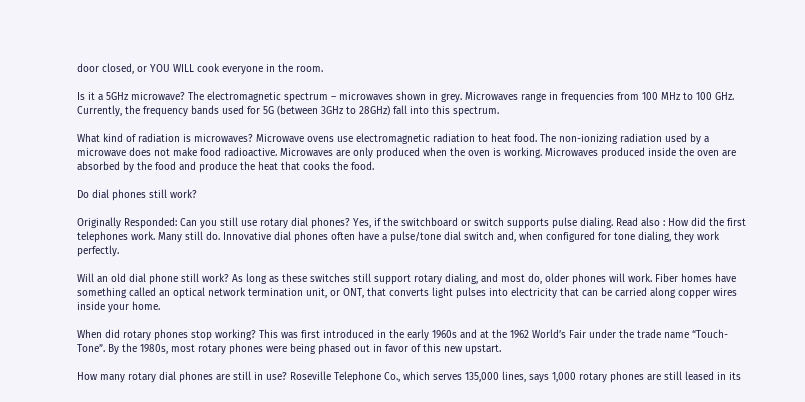door closed, or YOU WILL cook everyone in the room.

Is it a 5GHz microwave? The electromagnetic spectrum – microwaves shown in grey. Microwaves range in frequencies from 100 MHz to 100 GHz. Currently, the frequency bands used for 5G (between 3GHz to 28GHz) fall into this spectrum.

What kind of radiation is microwaves? Microwave ovens use electromagnetic radiation to heat food. The non-ionizing radiation used by a microwave does not make food radioactive. Microwaves are only produced when the oven is working. Microwaves produced inside the oven are absorbed by the food and produce the heat that cooks the food.

Do dial phones still work?

Originally Responded: Can you still use rotary dial phones? Yes, if the switchboard or switch supports pulse dialing. Read also : How did the first telephones work. Many still do. Innovative dial phones often have a pulse/tone dial switch and, when configured for tone dialing, they work perfectly.

Will an old dial phone still work? As long as these switches still support rotary dialing, and most do, older phones will work. Fiber homes have something called an optical network termination unit, or ONT, that converts light pulses into electricity that can be carried along copper wires inside your home.

When did rotary phones stop working? This was first introduced in the early 1960s and at the 1962 World’s Fair under the trade name “Touch-Tone”. By the 1980s, most rotary phones were being phased out in favor of this new upstart.

How many rotary dial phones are still in use? Roseville Telephone Co., which serves 135,000 lines, says 1,000 rotary phones are still leased in its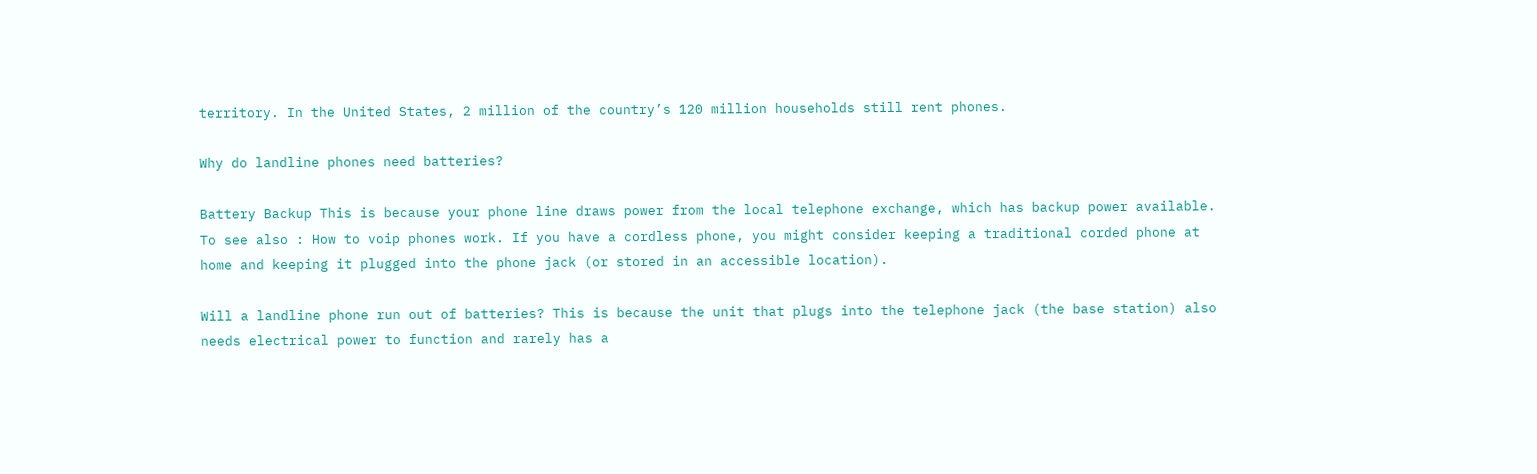territory. In the United States, 2 million of the country’s 120 million households still rent phones.

Why do landline phones need batteries?

Battery Backup This is because your phone line draws power from the local telephone exchange, which has backup power available. To see also : How to voip phones work. If you have a cordless phone, you might consider keeping a traditional corded phone at home and keeping it plugged into the phone jack (or stored in an accessible location).

Will a landline phone run out of batteries? This is because the unit that plugs into the telephone jack (the base station) also needs electrical power to function and rarely has a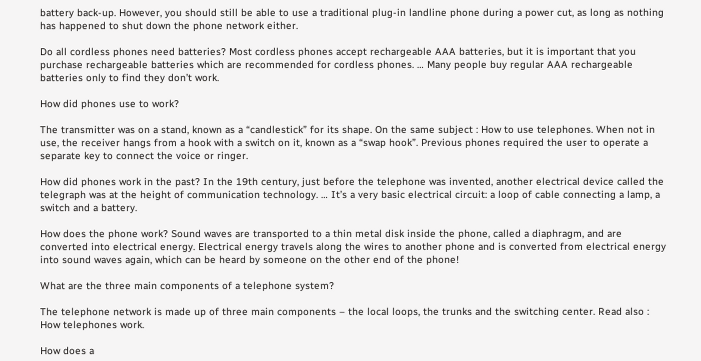battery back-up. However, you should still be able to use a traditional plug-in landline phone during a power cut, as long as nothing has happened to shut down the phone network either.

Do all cordless phones need batteries? Most cordless phones accept rechargeable AAA batteries, but it is important that you purchase rechargeable batteries which are recommended for cordless phones. … Many people buy regular AAA rechargeable batteries only to find they don’t work.

How did phones use to work?

The transmitter was on a stand, known as a “candlestick” for its shape. On the same subject : How to use telephones. When not in use, the receiver hangs from a hook with a switch on it, known as a “swap hook”. Previous phones required the user to operate a separate key to connect the voice or ringer.

How did phones work in the past? In the 19th century, just before the telephone was invented, another electrical device called the telegraph was at the height of communication technology. … It’s a very basic electrical circuit: a loop of cable connecting a lamp, a switch and a battery.

How does the phone work? Sound waves are transported to a thin metal disk inside the phone, called a diaphragm, and are converted into electrical energy. Electrical energy travels along the wires to another phone and is converted from electrical energy into sound waves again, which can be heard by someone on the other end of the phone!

What are the three main components of a telephone system?

The telephone network is made up of three main components – the local loops, the trunks and the switching center. Read also : How telephones work.

How does a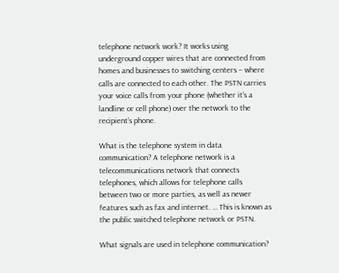telephone network work? It works using underground copper wires that are connected from homes and businesses to switching centers – where calls are connected to each other. The PSTN carries your voice calls from your phone (whether it’s a landline or cell phone) over the network to the recipient’s phone.

What is the telephone system in data communication? A telephone network is a telecommunications network that connects telephones, which allows for telephone calls between two or more parties, as well as newer features such as fax and internet. … This is known as the public switched telephone network or PSTN.

What signals are used in telephone communication?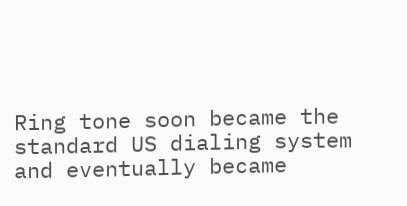Ring tone soon became the standard US dialing system and eventually became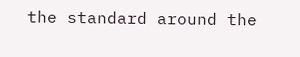the standard around the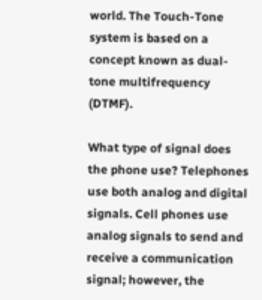world. The Touch-Tone system is based on a concept known as dual-tone multifrequency (DTMF).

What type of signal does the phone use? Telephones use both analog and digital signals. Cell phones use analog signals to send and receive a communication signal; however, the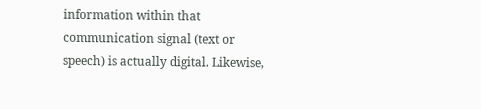information within that communication signal (text or speech) is actually digital. Likewise,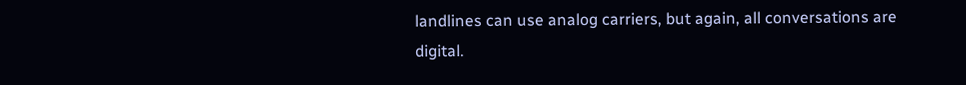landlines can use analog carriers, but again, all conversations are digital.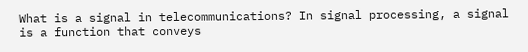What is a signal in telecommunications? In signal processing, a signal is a function that conveys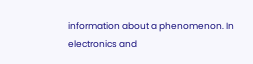information about a phenomenon. In electronics and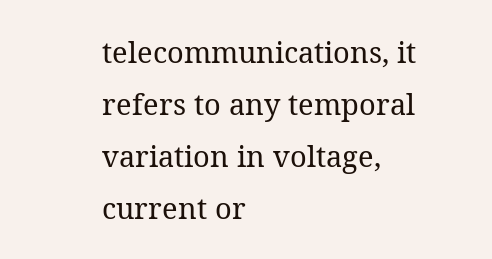telecommunications, it refers to any temporal variation in voltage, current or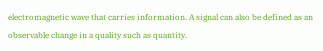electromagnetic wave that carries information. A signal can also be defined as an observable change in a quality such as quantity.